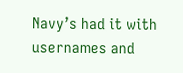Navy’s had it with usernames and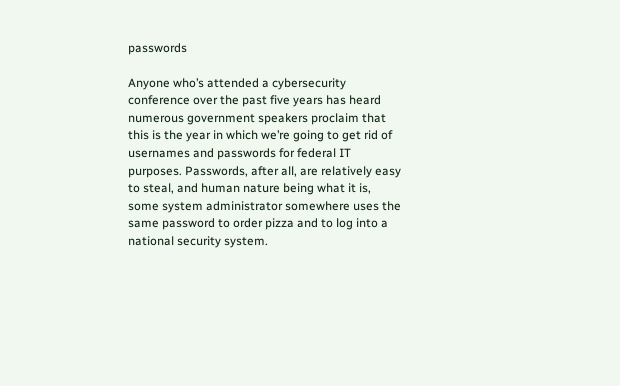passwords

Anyone who’s attended a cybersecurity conference over the past five years has heard numerous government speakers proclaim that this is the year in which we’re going to get rid of usernames and passwords for federal IT purposes. Passwords, after all, are relatively easy to steal, and human nature being what it is, some system administrator somewhere uses the same password to order pizza and to log into a national security system.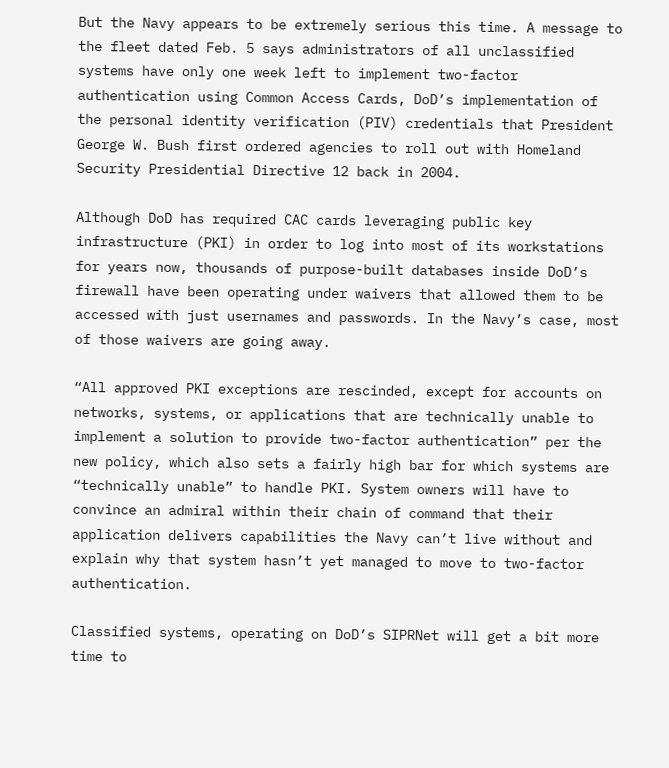But the Navy appears to be extremely serious this time. A message to the fleet dated Feb. 5 says administrators of all unclassified systems have only one week left to implement two-factor authentication using Common Access Cards, DoD’s implementation of the personal identity verification (PIV) credentials that President George W. Bush first ordered agencies to roll out with Homeland Security Presidential Directive 12 back in 2004.

Although DoD has required CAC cards leveraging public key infrastructure (PKI) in order to log into most of its workstations for years now, thousands of purpose-built databases inside DoD’s firewall have been operating under waivers that allowed them to be accessed with just usernames and passwords. In the Navy’s case, most of those waivers are going away.

“All approved PKI exceptions are rescinded, except for accounts on networks, systems, or applications that are technically unable to implement a solution to provide two-factor authentication” per the new policy, which also sets a fairly high bar for which systems are “technically unable” to handle PKI. System owners will have to convince an admiral within their chain of command that their application delivers capabilities the Navy can’t live without and explain why that system hasn’t yet managed to move to two-factor authentication.

Classified systems, operating on DoD’s SIPRNet will get a bit more time to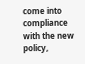come into compliance with the new policy,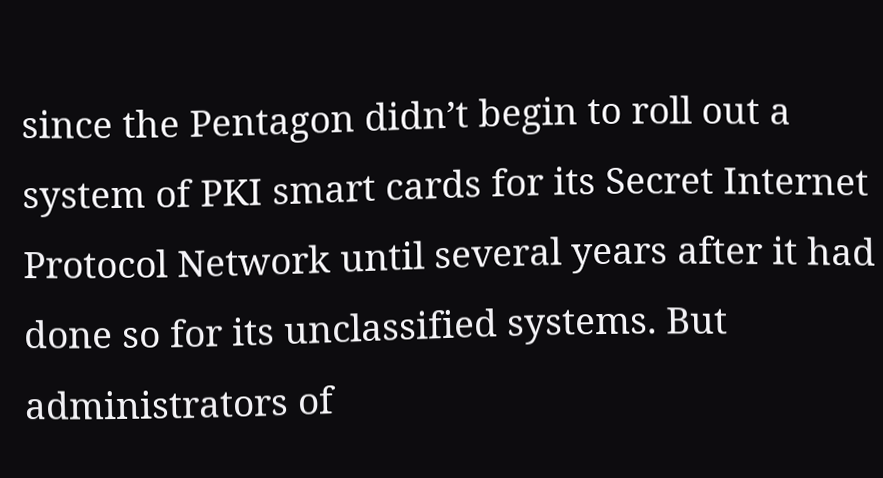since the Pentagon didn’t begin to roll out a system of PKI smart cards for its Secret Internet Protocol Network until several years after it had done so for its unclassified systems. But administrators of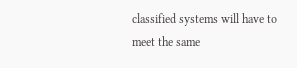classified systems will have to meet the same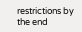restrictions by the end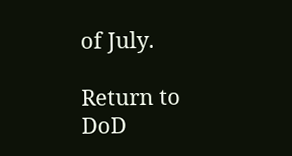of July.

Return to DoD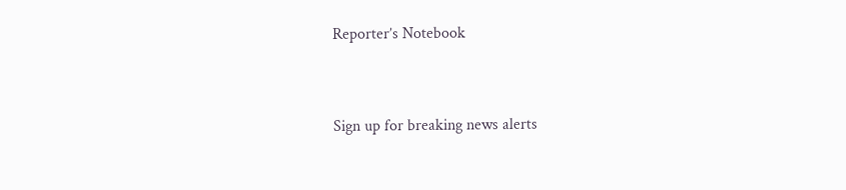Reporter’s Notebook


Sign up for breaking news alerts